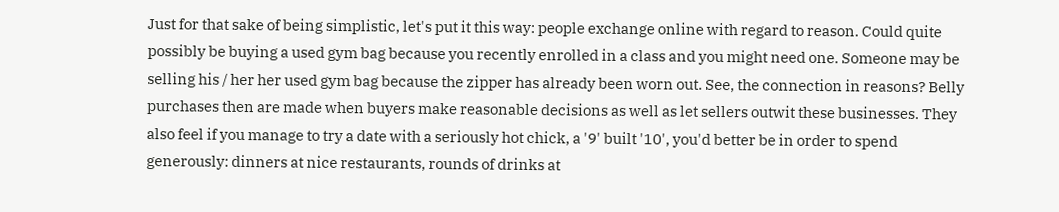Just for that sake of being simplistic, let's put it this way: people exchange online with regard to reason. Could quite possibly be buying a used gym bag because you recently enrolled in a class and you might need one. Someone may be selling his / her her used gym bag because the zipper has already been worn out. See, the connection in reasons? Belly purchases then are made when buyers make reasonable decisions as well as let sellers outwit these businesses. They also feel if you manage to try a date with a seriously hot chick, a '9' built '10', you'd better be in order to spend generously: dinners at nice restaurants, rounds of drinks at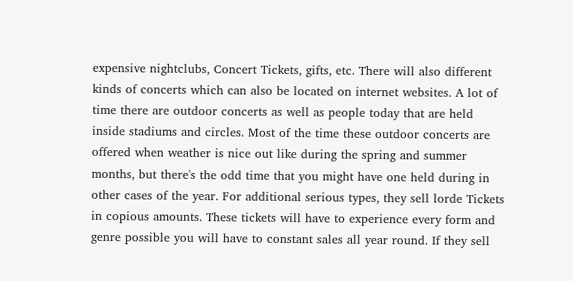expensive nightclubs, Concert Tickets, gifts, etc. There will also different kinds of concerts which can also be located on internet websites. A lot of time there are outdoor concerts as well as people today that are held inside stadiums and circles. Most of the time these outdoor concerts are offered when weather is nice out like during the spring and summer months, but there's the odd time that you might have one held during in other cases of the year. For additional serious types, they sell lorde Tickets in copious amounts. These tickets will have to experience every form and genre possible you will have to constant sales all year round. If they sell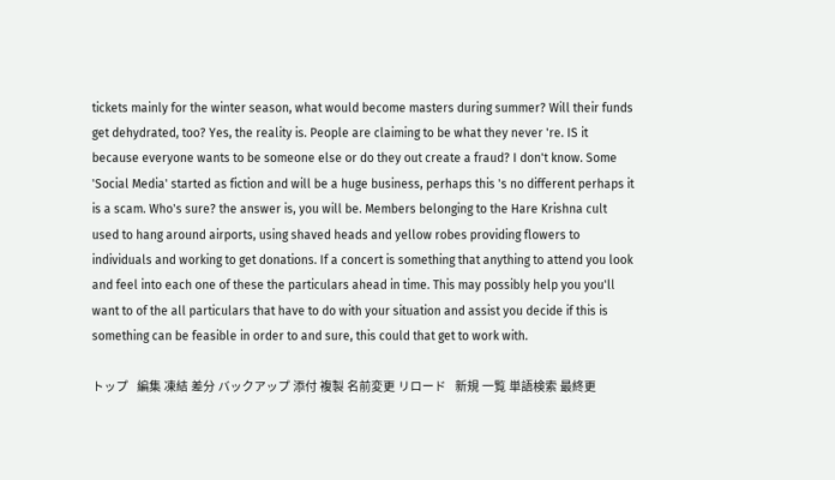tickets mainly for the winter season, what would become masters during summer? Will their funds get dehydrated, too? Yes, the reality is. People are claiming to be what they never 're. IS it because everyone wants to be someone else or do they out create a fraud? I don't know. Some 'Social Media' started as fiction and will be a huge business, perhaps this 's no different perhaps it is a scam. Who's sure? the answer is, you will be. Members belonging to the Hare Krishna cult used to hang around airports, using shaved heads and yellow robes providing flowers to individuals and working to get donations. If a concert is something that anything to attend you look and feel into each one of these the particulars ahead in time. This may possibly help you you'll want to of the all particulars that have to do with your situation and assist you decide if this is something can be feasible in order to and sure, this could that get to work with.

トップ   編集 凍結 差分 バックアップ 添付 複製 名前変更 リロード   新規 一覧 単語検索 最終更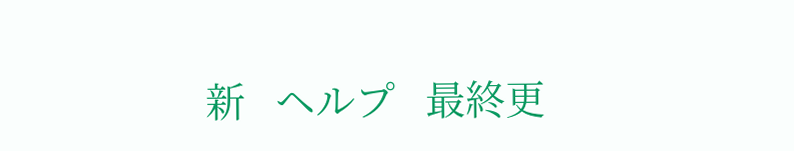新   ヘルプ   最終更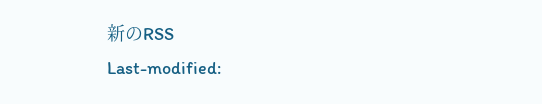新のRSS
Last-modified: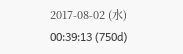2017-08-02 (水) 00:39:13 (750d)